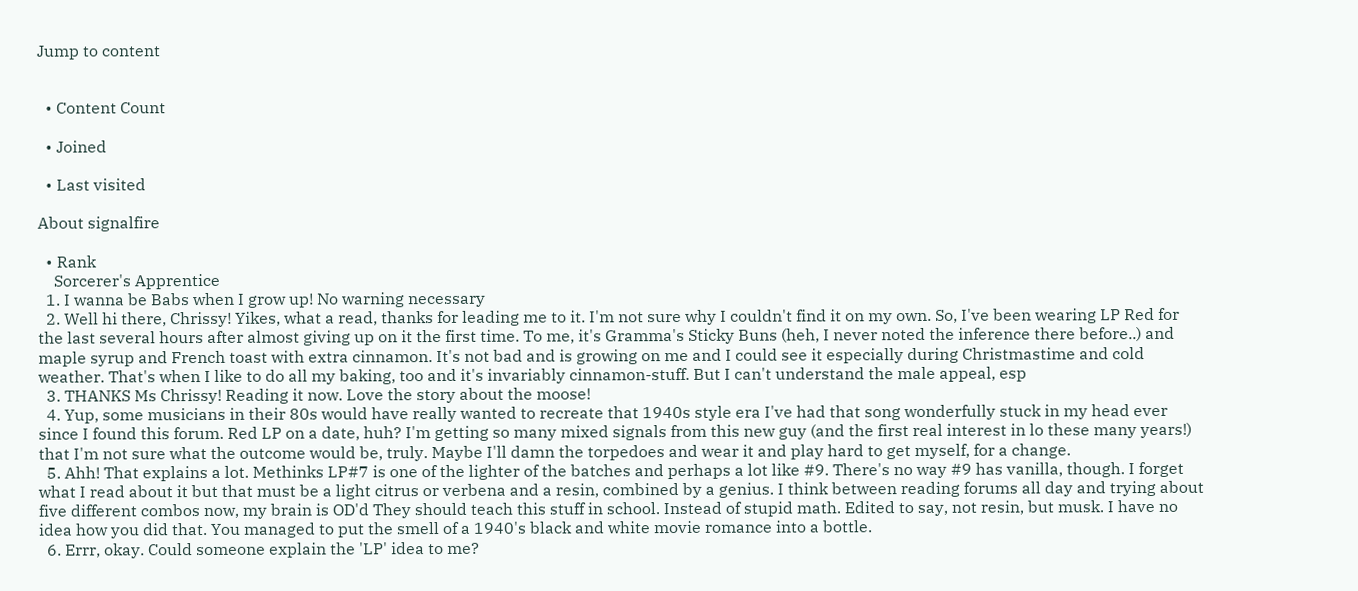Jump to content


  • Content Count

  • Joined

  • Last visited

About signalfire

  • Rank
    Sorcerer's Apprentice
  1. I wanna be Babs when I grow up! No warning necessary
  2. Well hi there, Chrissy! Yikes, what a read, thanks for leading me to it. I'm not sure why I couldn't find it on my own. So, I've been wearing LP Red for the last several hours after almost giving up on it the first time. To me, it's Gramma's Sticky Buns (heh, I never noted the inference there before..) and maple syrup and French toast with extra cinnamon. It's not bad and is growing on me and I could see it especially during Christmastime and cold weather. That's when I like to do all my baking, too and it's invariably cinnamon-stuff. But I can't understand the male appeal, esp
  3. THANKS Ms Chrissy! Reading it now. Love the story about the moose!
  4. Yup, some musicians in their 80s would have really wanted to recreate that 1940s style era I've had that song wonderfully stuck in my head ever since I found this forum. Red LP on a date, huh? I'm getting so many mixed signals from this new guy (and the first real interest in lo these many years!) that I'm not sure what the outcome would be, truly. Maybe I'll damn the torpedoes and wear it and play hard to get myself, for a change.
  5. Ahh! That explains a lot. Methinks LP#7 is one of the lighter of the batches and perhaps a lot like #9. There's no way #9 has vanilla, though. I forget what I read about it but that must be a light citrus or verbena and a resin, combined by a genius. I think between reading forums all day and trying about five different combos now, my brain is OD'd They should teach this stuff in school. Instead of stupid math. Edited to say, not resin, but musk. I have no idea how you did that. You managed to put the smell of a 1940's black and white movie romance into a bottle.
  6. Errr, okay. Could someone explain the 'LP' idea to me?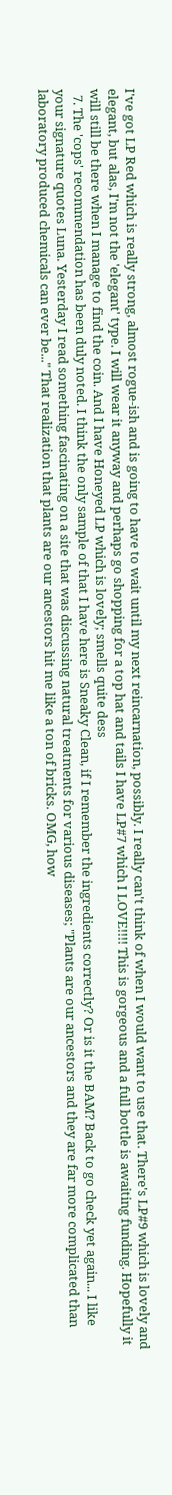I've got LP Red which is really strong, almost rogue-ish and is going to have to wait until my next reincarnation, possibly. I really can't think of when I would want to use that. There's LP#9 which is lovely and elegant, but alas, I'm not the 'elegant' type. I will wear it anyway and perhaps go shopping for a top hat and tails I have LP#7 which I LOVE!!!! This is gorgeous and a full bottle is awaiting funding. Hopefully it will still be there when I manage to find the coin. And I have Honeyed LP which is lovely; smells quite dess
  7. The 'cops' recommendation has been duly noted. I think the only sample of that I have here is Sneaky Clean, if I remember the ingredients correctly? Or is it the BAM? Back to go check yet again... I like your signature quotes Luna. Yesterday I read something fascinating on a site that was discussing natural treatments for various diseases; "Plants are our ancestors and they are far more complicated than laboratory produced chemicals can ever be..." That realization that plants are our ancestors hit me like a ton of bricks. OMG, how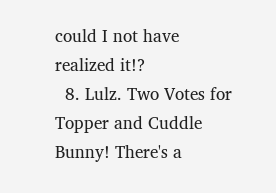could I not have realized it!?
  8. Lulz. Two Votes for Topper and Cuddle Bunny! There's a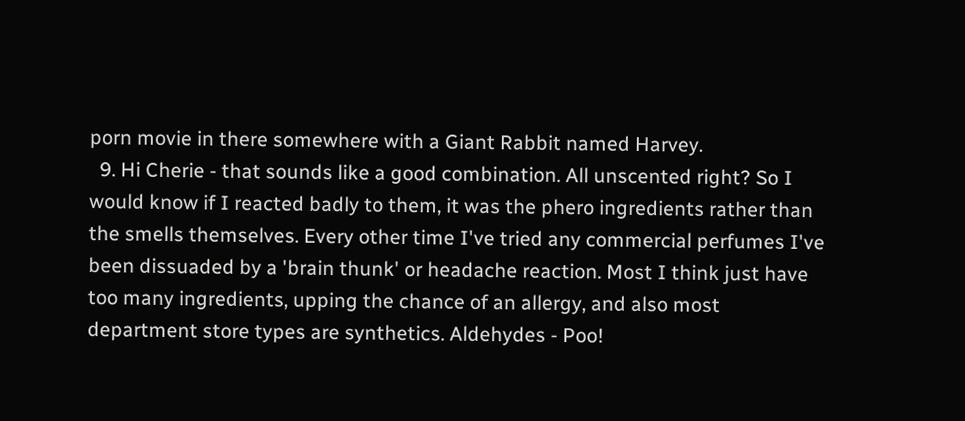porn movie in there somewhere with a Giant Rabbit named Harvey.
  9. Hi Cherie - that sounds like a good combination. All unscented right? So I would know if I reacted badly to them, it was the phero ingredients rather than the smells themselves. Every other time I've tried any commercial perfumes I've been dissuaded by a 'brain thunk' or headache reaction. Most I think just have too many ingredients, upping the chance of an allergy, and also most department store types are synthetics. Aldehydes - Poo!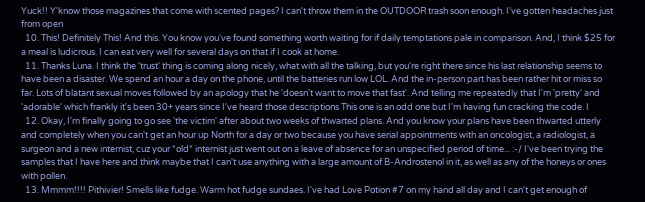Yuck!! Y'know those magazines that come with scented pages? I can't throw them in the OUTDOOR trash soon enough. I've gotten headaches just from open
  10. This! Definitely This! And this. You know you've found something worth waiting for if daily temptations pale in comparison. And, I think $25 for a meal is ludicrous. I can eat very well for several days on that if I cook at home.
  11. Thanks Luna. I think the 'trust' thing is coming along nicely, what with all the talking, but you're right there since his last relationship seems to have been a disaster. We spend an hour a day on the phone, until the batteries run low LOL. And the in-person part has been rather hit or miss so far. Lots of blatant sexual moves followed by an apology that he 'doesn't want to move that fast'. And telling me repeatedly that I'm 'pretty' and 'adorable' which frankly it's been 30+ years since I've heard those descriptions This one is an odd one but I'm having fun cracking the code. I
  12. Okay, I'm finally going to go see 'the victim' after about two weeks of thwarted plans. And you know your plans have been thwarted utterly and completely when you can't get an hour up North for a day or two because you have serial appointments with an oncologist, a radiologist, a surgeon and a new internist, cuz your *old* internist just went out on a leave of absence for an unspecified period of time... :-/ I've been trying the samples that I have here and think maybe that I can't use anything with a large amount of B-Androstenol in it, as well as any of the honeys or ones with pollen.
  13. Mmmm!!!! Pithivier! Smells like fudge. Warm hot fudge sundaes. I've had Love Potion #7 on my hand all day and I can't get enough of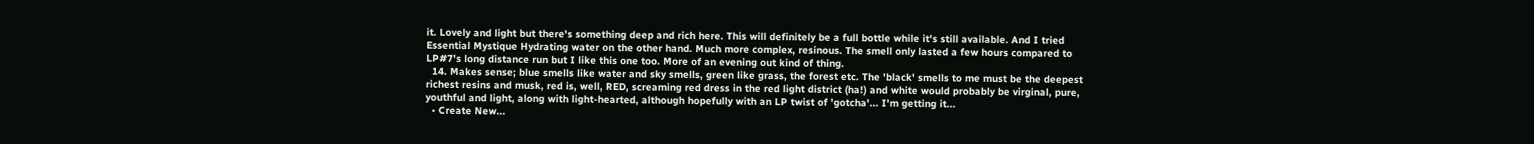it. Lovely and light but there's something deep and rich here. This will definitely be a full bottle while it's still available. And I tried Essential Mystique Hydrating water on the other hand. Much more complex, resinous. The smell only lasted a few hours compared to LP#7's long distance run but I like this one too. More of an evening out kind of thing.
  14. Makes sense; blue smells like water and sky smells, green like grass, the forest etc. The 'black' smells to me must be the deepest richest resins and musk, red is, well, RED, screaming red dress in the red light district (ha!) and white would probably be virginal, pure, youthful and light, along with light-hearted, although hopefully with an LP twist of 'gotcha'... I'm getting it...
  • Create New...